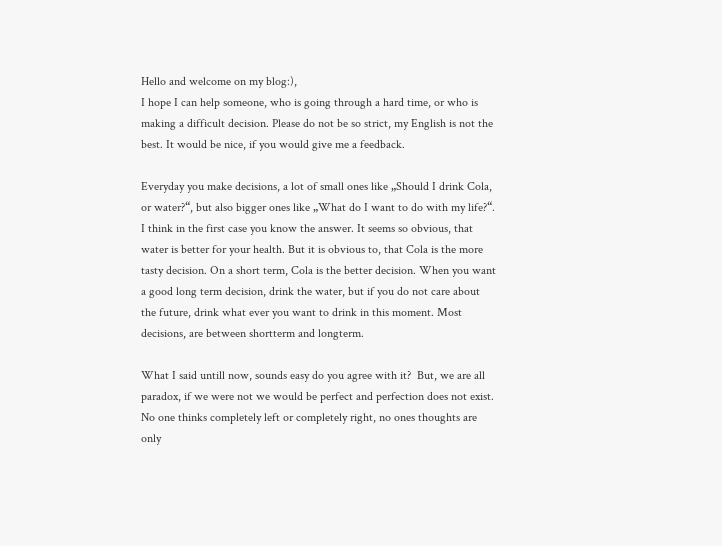Hello and welcome on my blog:),
I hope I can help someone, who is going through a hard time, or who is making a difficult decision. Please do not be so strict, my English is not the best. It would be nice, if you would give me a feedback.

Everyday you make decisions, a lot of small ones like „Should I drink Cola, or water?“, but also bigger ones like „What do I want to do with my life?“. I think in the first case you know the answer. It seems so obvious, that water is better for your health. But it is obvious to, that Cola is the more tasty decision. On a short term, Cola is the better decision. When you want a good long term decision, drink the water, but if you do not care about the future, drink what ever you want to drink in this moment. Most decisions, are between shortterm and longterm.

What I said untill now, sounds easy do you agree with it?  But, we are all paradox, if we were not we would be perfect and perfection does not exist. No one thinks completely left or completely right, no ones thoughts are only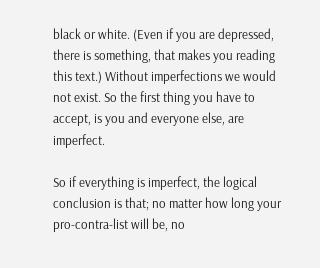black or white. (Even if you are depressed, there is something, that makes you reading this text.) Without imperfections we would not exist. So the first thing you have to accept, is you and everyone else, are imperfect.

So if everything is imperfect, the logical conclusion is that; no matter how long your pro-contra-list will be, no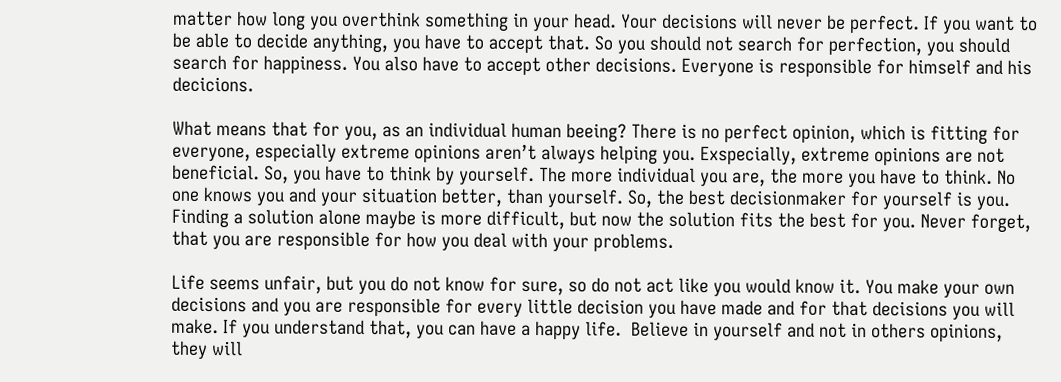matter how long you overthink something in your head. Your decisions will never be perfect. If you want to be able to decide anything, you have to accept that. So you should not search for perfection, you should search for happiness. You also have to accept other decisions. Everyone is responsible for himself and his decicions.

What means that for you, as an individual human beeing? There is no perfect opinion, which is fitting for everyone, especially extreme opinions aren’t always helping you. Exspecially, extreme opinions are not beneficial. So, you have to think by yourself. The more individual you are, the more you have to think. No one knows you and your situation better, than yourself. So, the best decisionmaker for yourself is you. Finding a solution alone maybe is more difficult, but now the solution fits the best for you. Never forget, that you are responsible for how you deal with your problems.

Life seems unfair, but you do not know for sure, so do not act like you would know it. You make your own decisions and you are responsible for every little decision you have made and for that decisions you will make. If you understand that, you can have a happy life.  Believe in yourself and not in others opinions, they will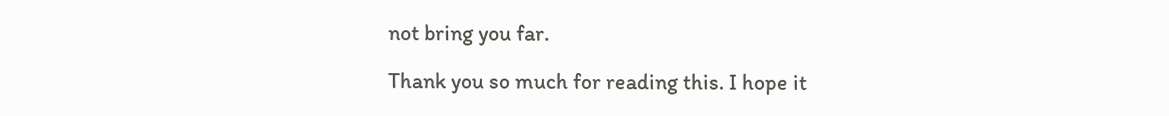not bring you far.

Thank you so much for reading this. I hope it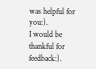was helpful for you:).
I would be thankful for feedback:).